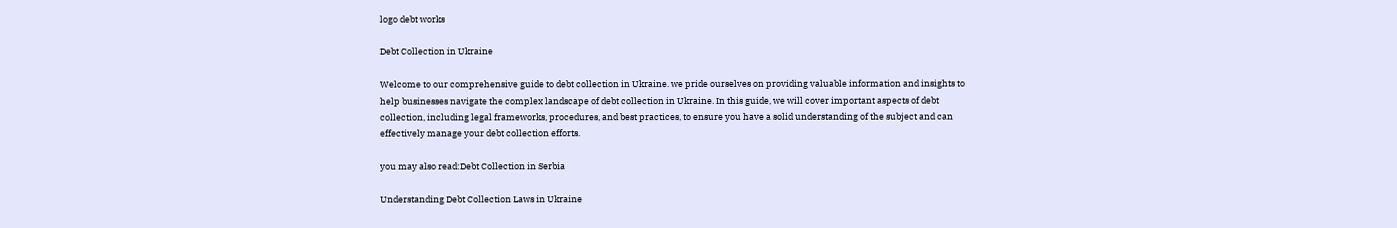logo debt works

Debt Collection in Ukraine

Welcome to our comprehensive guide to debt collection in Ukraine. we pride ourselves on providing valuable information and insights to help businesses navigate the complex landscape of debt collection in Ukraine. In this guide, we will cover important aspects of debt collection, including legal frameworks, procedures, and best practices, to ensure you have a solid understanding of the subject and can effectively manage your debt collection efforts.

you may also read:Debt Collection in Serbia

Understanding Debt Collection Laws in Ukraine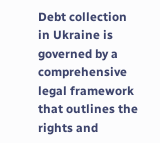Debt collection in Ukraine is governed by a comprehensive legal framework that outlines the rights and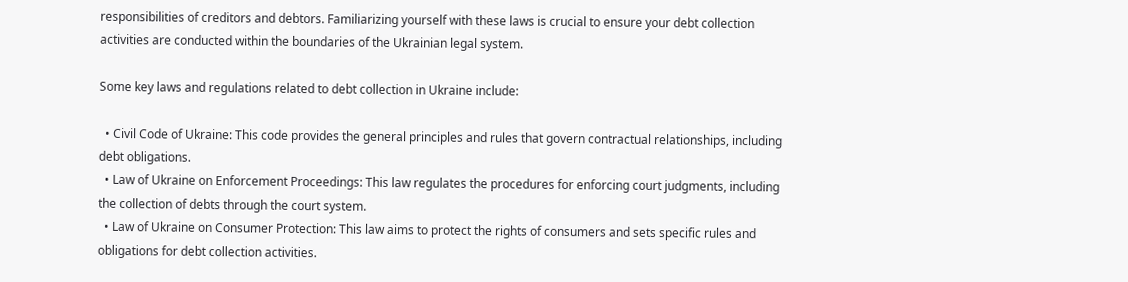responsibilities of creditors and debtors. Familiarizing yourself with these laws is crucial to ensure your debt collection activities are conducted within the boundaries of the Ukrainian legal system.

Some key laws and regulations related to debt collection in Ukraine include:

  • Civil Code of Ukraine: This code provides the general principles and rules that govern contractual relationships, including debt obligations.
  • Law of Ukraine on Enforcement Proceedings: This law regulates the procedures for enforcing court judgments, including the collection of debts through the court system.
  • Law of Ukraine on Consumer Protection: This law aims to protect the rights of consumers and sets specific rules and obligations for debt collection activities.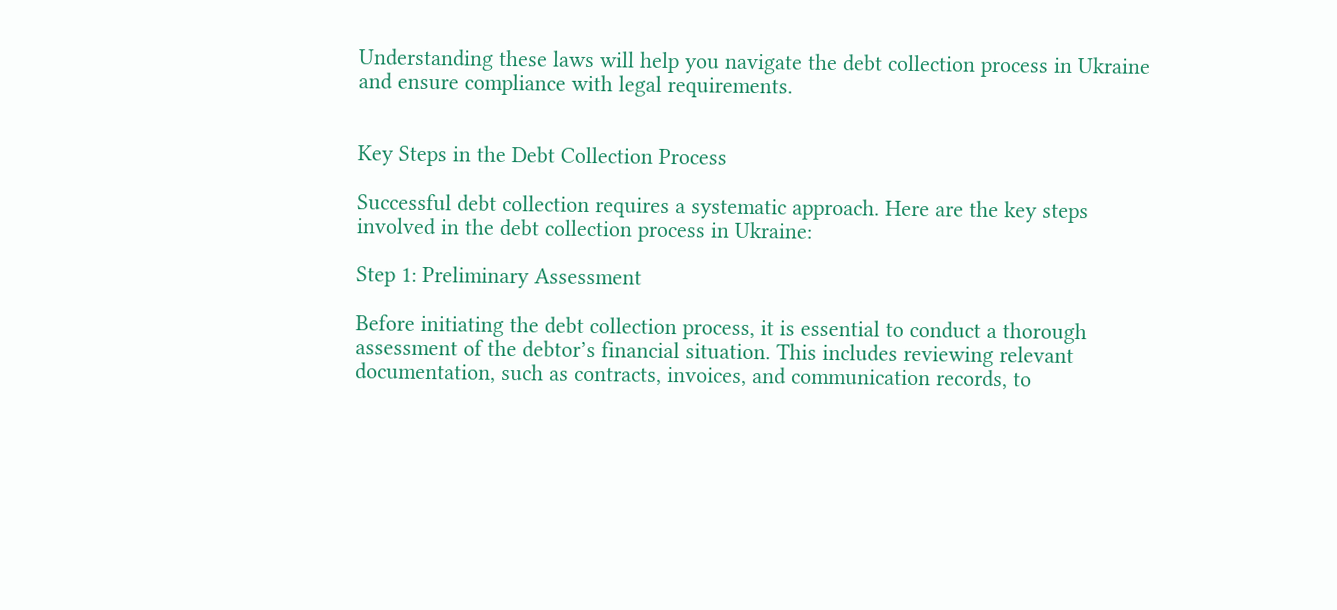Understanding these laws will help you navigate the debt collection process in Ukraine and ensure compliance with legal requirements.


Key Steps in the Debt Collection Process

Successful debt collection requires a systematic approach. Here are the key steps involved in the debt collection process in Ukraine:

Step 1: Preliminary Assessment

Before initiating the debt collection process, it is essential to conduct a thorough assessment of the debtor’s financial situation. This includes reviewing relevant documentation, such as contracts, invoices, and communication records, to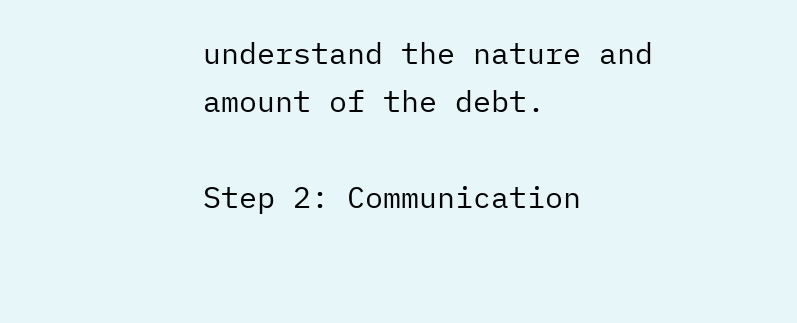understand the nature and amount of the debt.

Step 2: Communication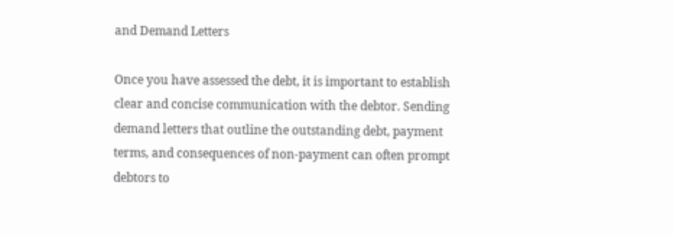and Demand Letters

Once you have assessed the debt, it is important to establish clear and concise communication with the debtor. Sending demand letters that outline the outstanding debt, payment terms, and consequences of non-payment can often prompt debtors to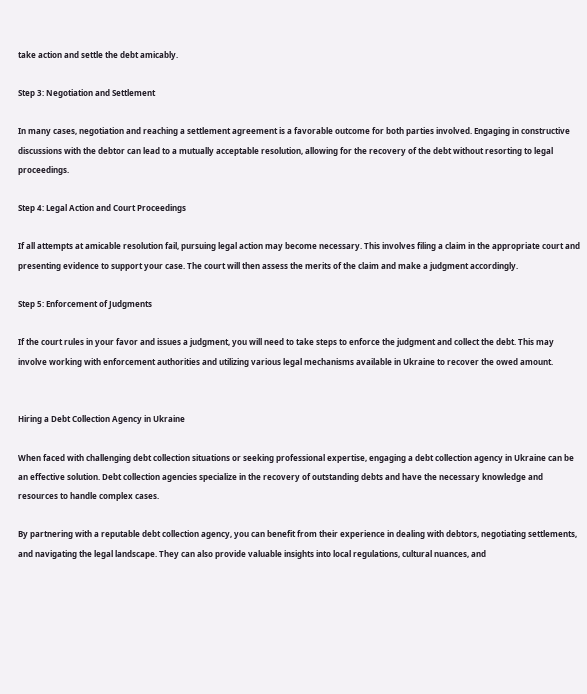take action and settle the debt amicably.

Step 3: Negotiation and Settlement

In many cases, negotiation and reaching a settlement agreement is a favorable outcome for both parties involved. Engaging in constructive discussions with the debtor can lead to a mutually acceptable resolution, allowing for the recovery of the debt without resorting to legal proceedings.

Step 4: Legal Action and Court Proceedings

If all attempts at amicable resolution fail, pursuing legal action may become necessary. This involves filing a claim in the appropriate court and presenting evidence to support your case. The court will then assess the merits of the claim and make a judgment accordingly.

Step 5: Enforcement of Judgments

If the court rules in your favor and issues a judgment, you will need to take steps to enforce the judgment and collect the debt. This may involve working with enforcement authorities and utilizing various legal mechanisms available in Ukraine to recover the owed amount.


Hiring a Debt Collection Agency in Ukraine

When faced with challenging debt collection situations or seeking professional expertise, engaging a debt collection agency in Ukraine can be an effective solution. Debt collection agencies specialize in the recovery of outstanding debts and have the necessary knowledge and resources to handle complex cases.

By partnering with a reputable debt collection agency, you can benefit from their experience in dealing with debtors, negotiating settlements, and navigating the legal landscape. They can also provide valuable insights into local regulations, cultural nuances, and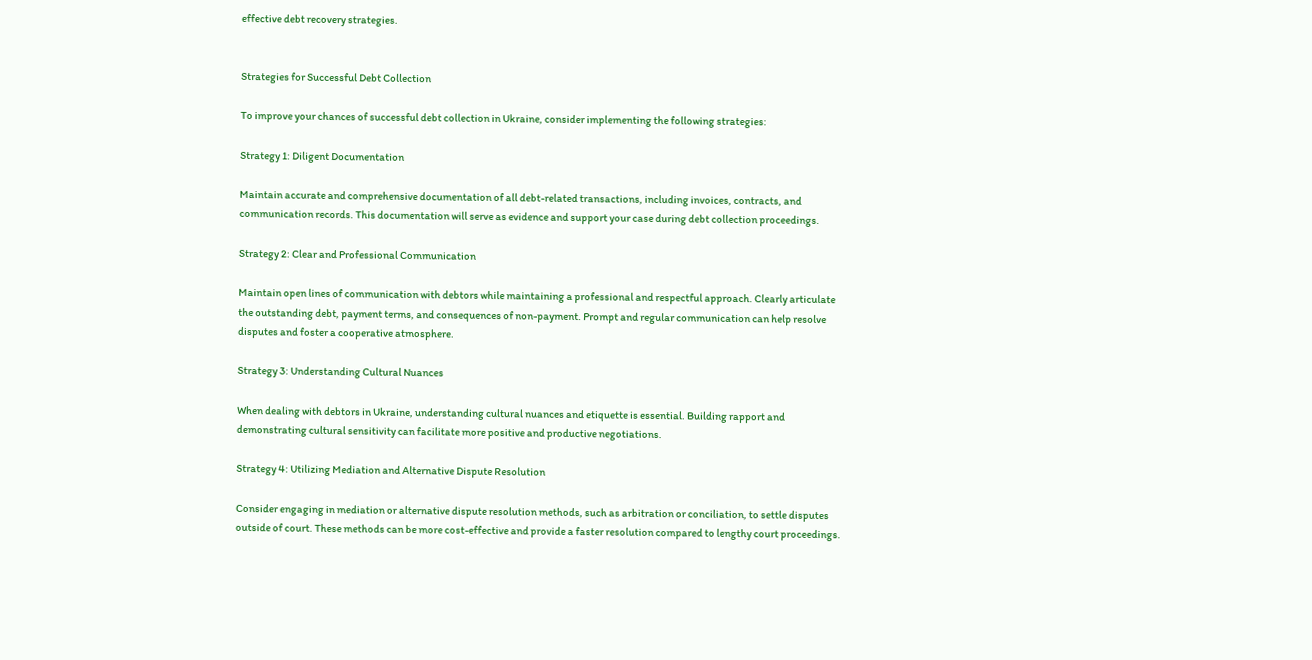effective debt recovery strategies.


Strategies for Successful Debt Collection

To improve your chances of successful debt collection in Ukraine, consider implementing the following strategies:

Strategy 1: Diligent Documentation

Maintain accurate and comprehensive documentation of all debt-related transactions, including invoices, contracts, and communication records. This documentation will serve as evidence and support your case during debt collection proceedings.

Strategy 2: Clear and Professional Communication

Maintain open lines of communication with debtors while maintaining a professional and respectful approach. Clearly articulate the outstanding debt, payment terms, and consequences of non-payment. Prompt and regular communication can help resolve disputes and foster a cooperative atmosphere.

Strategy 3: Understanding Cultural Nuances

When dealing with debtors in Ukraine, understanding cultural nuances and etiquette is essential. Building rapport and demonstrating cultural sensitivity can facilitate more positive and productive negotiations.

Strategy 4: Utilizing Mediation and Alternative Dispute Resolution

Consider engaging in mediation or alternative dispute resolution methods, such as arbitration or conciliation, to settle disputes outside of court. These methods can be more cost-effective and provide a faster resolution compared to lengthy court proceedings.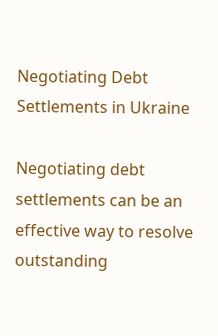Negotiating Debt Settlements in Ukraine

Negotiating debt settlements can be an effective way to resolve outstanding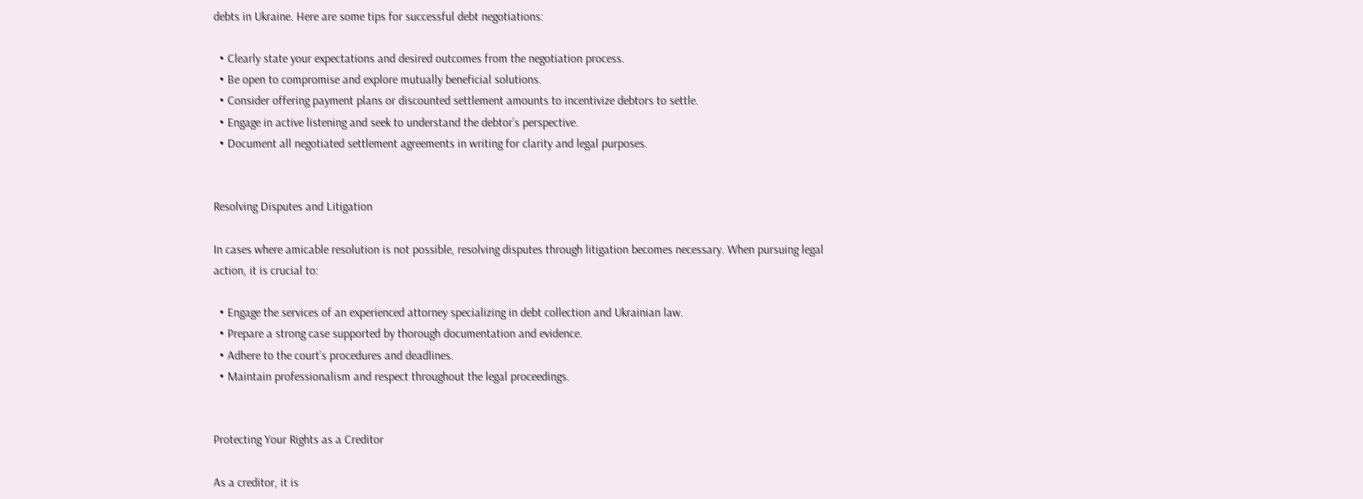debts in Ukraine. Here are some tips for successful debt negotiations:

  • Clearly state your expectations and desired outcomes from the negotiation process.
  • Be open to compromise and explore mutually beneficial solutions.
  • Consider offering payment plans or discounted settlement amounts to incentivize debtors to settle.
  • Engage in active listening and seek to understand the debtor’s perspective.
  • Document all negotiated settlement agreements in writing for clarity and legal purposes.


Resolving Disputes and Litigation

In cases where amicable resolution is not possible, resolving disputes through litigation becomes necessary. When pursuing legal action, it is crucial to:

  • Engage the services of an experienced attorney specializing in debt collection and Ukrainian law.
  • Prepare a strong case supported by thorough documentation and evidence.
  • Adhere to the court’s procedures and deadlines.
  • Maintain professionalism and respect throughout the legal proceedings.


Protecting Your Rights as a Creditor

As a creditor, it is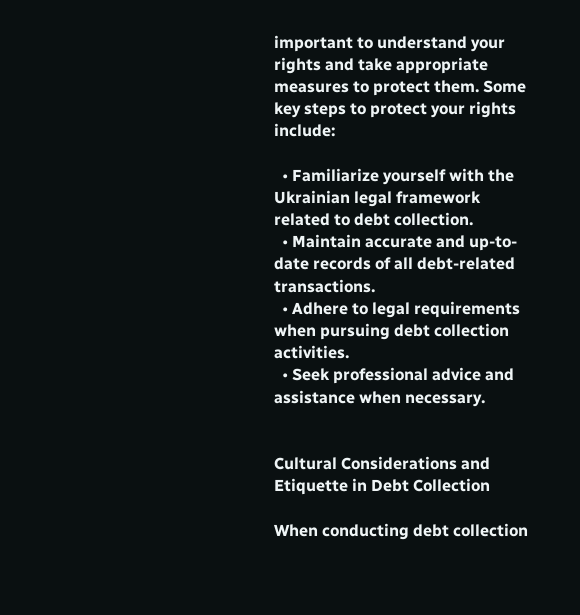important to understand your rights and take appropriate measures to protect them. Some key steps to protect your rights include:

  • Familiarize yourself with the Ukrainian legal framework related to debt collection.
  • Maintain accurate and up-to-date records of all debt-related transactions.
  • Adhere to legal requirements when pursuing debt collection activities.
  • Seek professional advice and assistance when necessary.


Cultural Considerations and Etiquette in Debt Collection

When conducting debt collection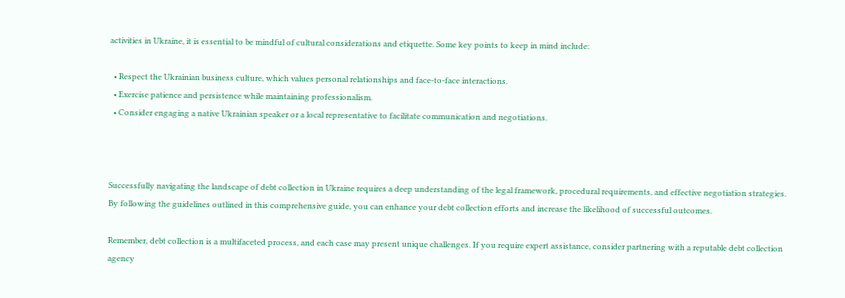activities in Ukraine, it is essential to be mindful of cultural considerations and etiquette. Some key points to keep in mind include:

  • Respect the Ukrainian business culture, which values personal relationships and face-to-face interactions.
  • Exercise patience and persistence while maintaining professionalism.
  • Consider engaging a native Ukrainian speaker or a local representative to facilitate communication and negotiations.



Successfully navigating the landscape of debt collection in Ukraine requires a deep understanding of the legal framework, procedural requirements, and effective negotiation strategies. By following the guidelines outlined in this comprehensive guide, you can enhance your debt collection efforts and increase the likelihood of successful outcomes.

Remember, debt collection is a multifaceted process, and each case may present unique challenges. If you require expert assistance, consider partnering with a reputable debt collection agency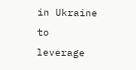in Ukraine to leverage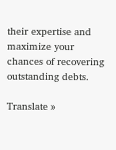their expertise and maximize your chances of recovering outstanding debts.

Translate »